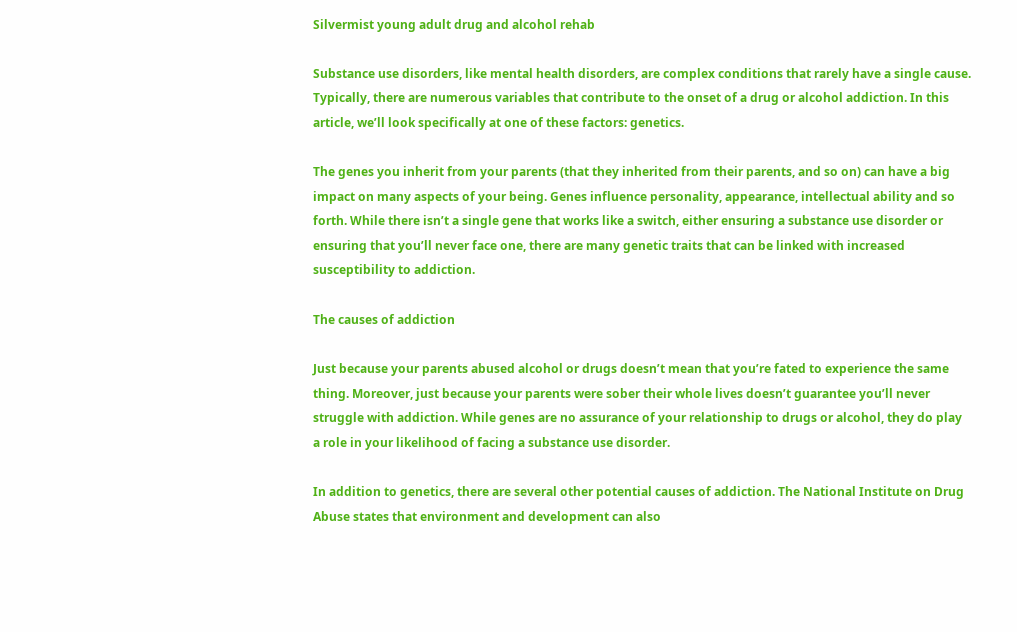Silvermist young adult drug and alcohol rehab

Substance use disorders, like mental health disorders, are complex conditions that rarely have a single cause. Typically, there are numerous variables that contribute to the onset of a drug or alcohol addiction. In this article, we’ll look specifically at one of these factors: genetics.

The genes you inherit from your parents (that they inherited from their parents, and so on) can have a big impact on many aspects of your being. Genes influence personality, appearance, intellectual ability and so forth. While there isn’t a single gene that works like a switch, either ensuring a substance use disorder or ensuring that you’ll never face one, there are many genetic traits that can be linked with increased susceptibility to addiction.

The causes of addiction

Just because your parents abused alcohol or drugs doesn’t mean that you’re fated to experience the same thing. Moreover, just because your parents were sober their whole lives doesn’t guarantee you’ll never struggle with addiction. While genes are no assurance of your relationship to drugs or alcohol, they do play a role in your likelihood of facing a substance use disorder.

In addition to genetics, there are several other potential causes of addiction. The National Institute on Drug Abuse states that environment and development can also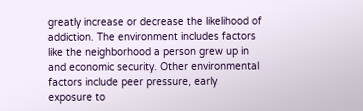greatly increase or decrease the likelihood of addiction. The environment includes factors like the neighborhood a person grew up in and economic security. Other environmental factors include peer pressure, early exposure to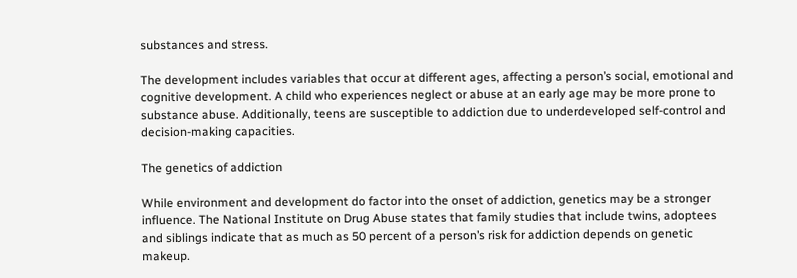substances and stress.

The development includes variables that occur at different ages, affecting a person’s social, emotional and cognitive development. A child who experiences neglect or abuse at an early age may be more prone to substance abuse. Additionally, teens are susceptible to addiction due to underdeveloped self-control and decision-making capacities.

The genetics of addiction

While environment and development do factor into the onset of addiction, genetics may be a stronger influence. The National Institute on Drug Abuse states that family studies that include twins, adoptees and siblings indicate that as much as 50 percent of a person’s risk for addiction depends on genetic makeup.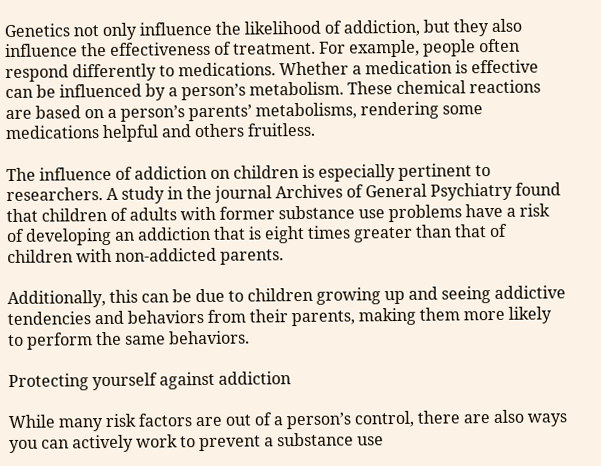Genetics not only influence the likelihood of addiction, but they also influence the effectiveness of treatment. For example, people often respond differently to medications. Whether a medication is effective can be influenced by a person’s metabolism. These chemical reactions are based on a person’s parents’ metabolisms, rendering some medications helpful and others fruitless.

The influence of addiction on children is especially pertinent to researchers. A study in the journal Archives of General Psychiatry found that children of adults with former substance use problems have a risk of developing an addiction that is eight times greater than that of children with non-addicted parents.

Additionally, this can be due to children growing up and seeing addictive tendencies and behaviors from their parents, making them more likely to perform the same behaviors.

Protecting yourself against addiction

While many risk factors are out of a person’s control, there are also ways you can actively work to prevent a substance use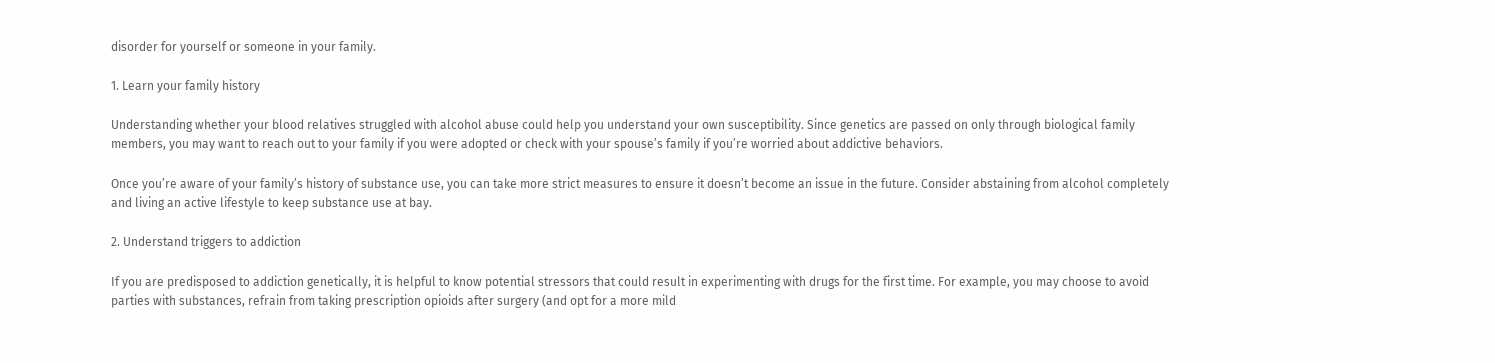disorder for yourself or someone in your family.

1. Learn your family history

Understanding whether your blood relatives struggled with alcohol abuse could help you understand your own susceptibility. Since genetics are passed on only through biological family members, you may want to reach out to your family if you were adopted or check with your spouse’s family if you’re worried about addictive behaviors.

Once you’re aware of your family’s history of substance use, you can take more strict measures to ensure it doesn’t become an issue in the future. Consider abstaining from alcohol completely and living an active lifestyle to keep substance use at bay.

2. Understand triggers to addiction

If you are predisposed to addiction genetically, it is helpful to know potential stressors that could result in experimenting with drugs for the first time. For example, you may choose to avoid parties with substances, refrain from taking prescription opioids after surgery (and opt for a more mild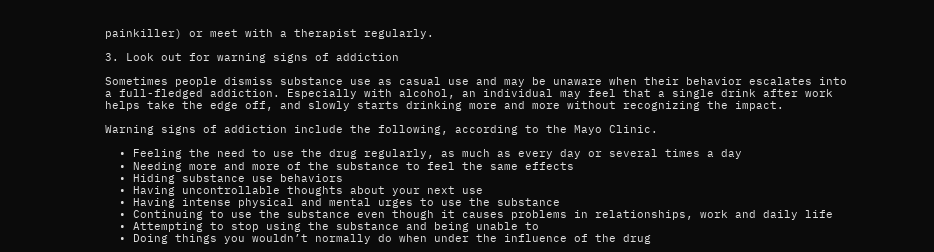painkiller) or meet with a therapist regularly.

3. Look out for warning signs of addiction

Sometimes people dismiss substance use as casual use and may be unaware when their behavior escalates into a full-fledged addiction. Especially with alcohol, an individual may feel that a single drink after work helps take the edge off, and slowly starts drinking more and more without recognizing the impact.

Warning signs of addiction include the following, according to the Mayo Clinic.

  • Feeling the need to use the drug regularly, as much as every day or several times a day
  • Needing more and more of the substance to feel the same effects
  • Hiding substance use behaviors
  • Having uncontrollable thoughts about your next use
  • Having intense physical and mental urges to use the substance
  • Continuing to use the substance even though it causes problems in relationships, work and daily life
  • Attempting to stop using the substance and being unable to
  • Doing things you wouldn’t normally do when under the influence of the drug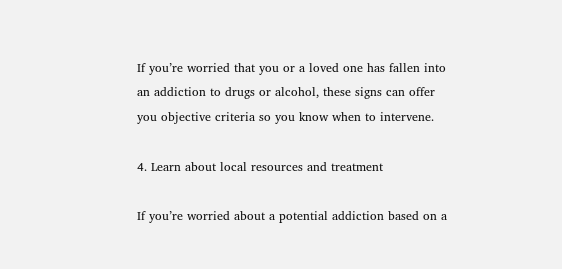If you’re worried that you or a loved one has fallen into an addiction to drugs or alcohol, these signs can offer you objective criteria so you know when to intervene.

4. Learn about local resources and treatment

If you’re worried about a potential addiction based on a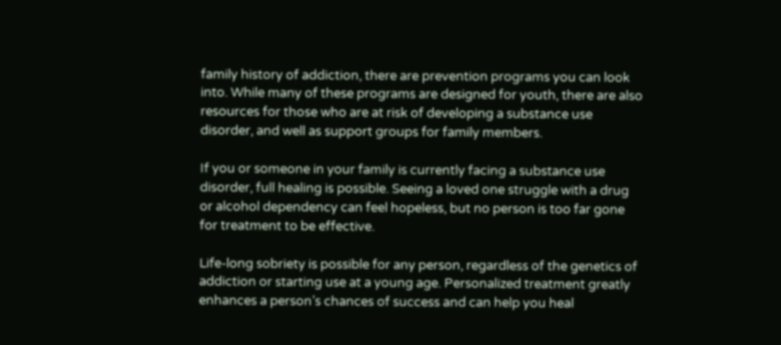family history of addiction, there are prevention programs you can look into. While many of these programs are designed for youth, there are also resources for those who are at risk of developing a substance use disorder, and well as support groups for family members.

If you or someone in your family is currently facing a substance use disorder, full healing is possible. Seeing a loved one struggle with a drug or alcohol dependency can feel hopeless, but no person is too far gone for treatment to be effective.

Life-long sobriety is possible for any person, regardless of the genetics of addiction or starting use at a young age. Personalized treatment greatly enhances a person’s chances of success and can help you heal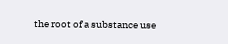the root of a substance use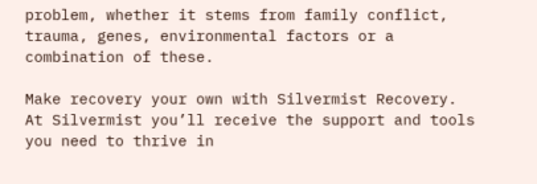problem, whether it stems from family conflict, trauma, genes, environmental factors or a combination of these.

Make recovery your own with Silvermist Recovery. At Silvermist you’ll receive the support and tools you need to thrive in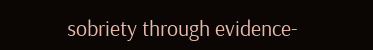sobriety through evidence-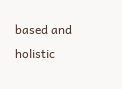based and holistic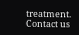treatment. Contact us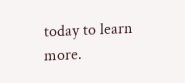today to learn more.